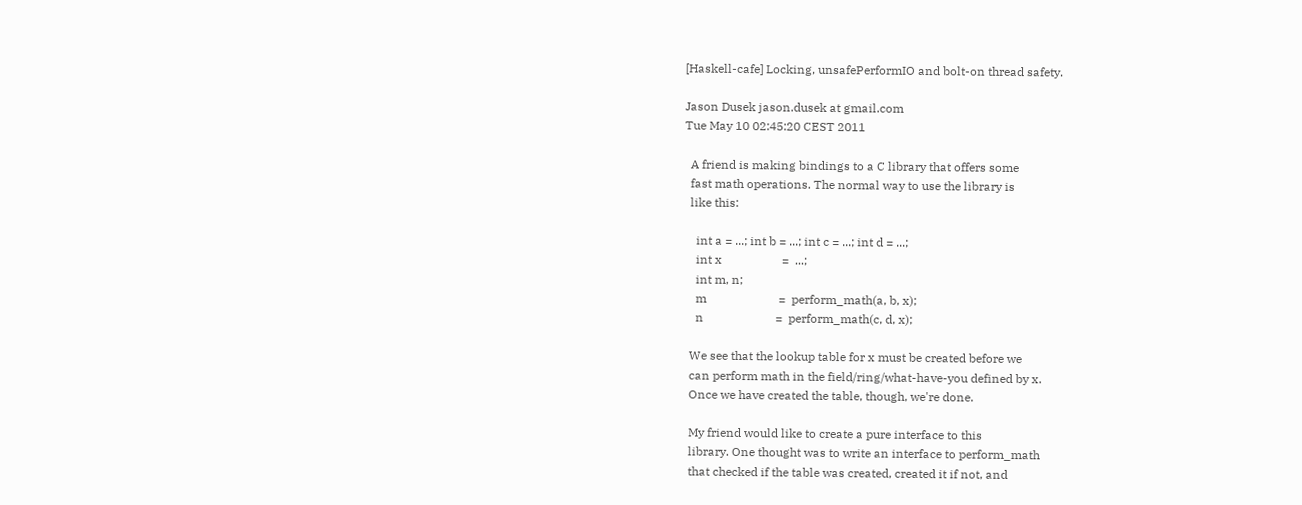[Haskell-cafe] Locking, unsafePerformIO and bolt-on thread safety.

Jason Dusek jason.dusek at gmail.com
Tue May 10 02:45:20 CEST 2011

  A friend is making bindings to a C library that offers some
  fast math operations. The normal way to use the library is
  like this:

    int a = ...; int b = ...; int c = ...; int d = ...;
    int x                    =  ...;
    int m, n;
    m                        =  perform_math(a, b, x);
    n                        =  perform_math(c, d, x);

  We see that the lookup table for x must be created before we
  can perform math in the field/ring/what-have-you defined by x.
  Once we have created the table, though, we're done.

  My friend would like to create a pure interface to this
  library. One thought was to write an interface to perform_math
  that checked if the table was created, created it if not, and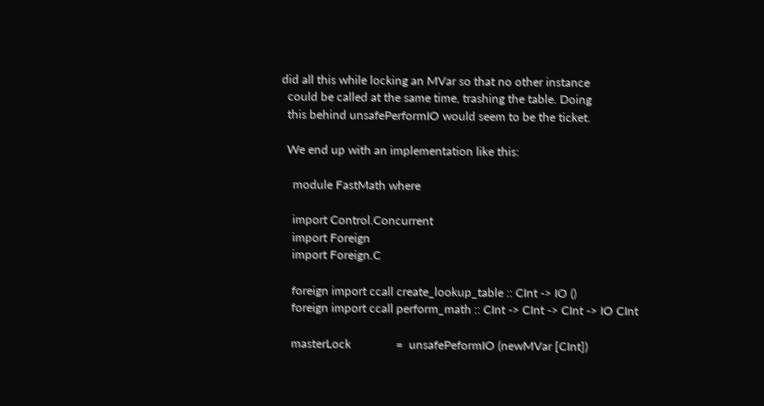did all this while locking an MVar so that no other instance
  could be called at the same time, trashing the table. Doing
  this behind unsafePerformIO would seem to be the ticket.

  We end up with an implementation like this:

    module FastMath where

    import Control.Concurrent
    import Foreign
    import Foreign.C

    foreign import ccall create_lookup_table :: CInt -> IO ()
    foreign import ccall perform_math :: CInt -> CInt -> CInt -> IO CInt

    masterLock               =  unsafePeformIO (newMVar [CInt])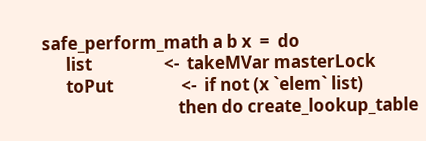safe_perform_math a b x  =  do
      list                  <-  takeMVar masterLock
      toPut                 <-  if not (x `elem` list)
                                  then do create_lookup_table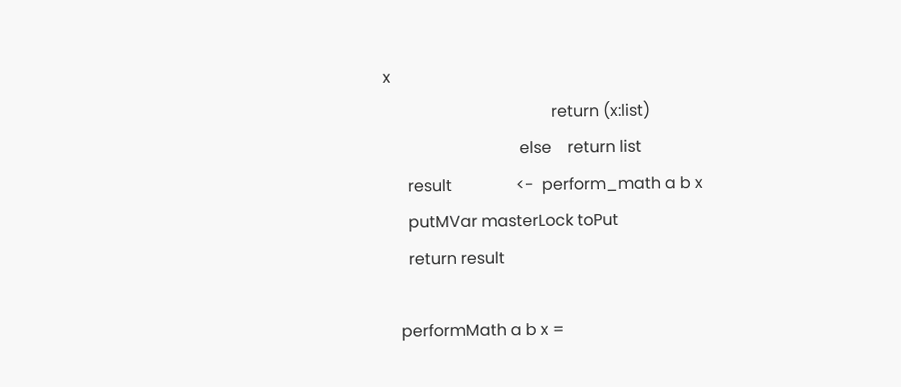x
                                          return (x:list)
                                  else    return list
      result                <-  perform_math a b x
      putMVar masterLock toPut
      return result

    performMath a b x =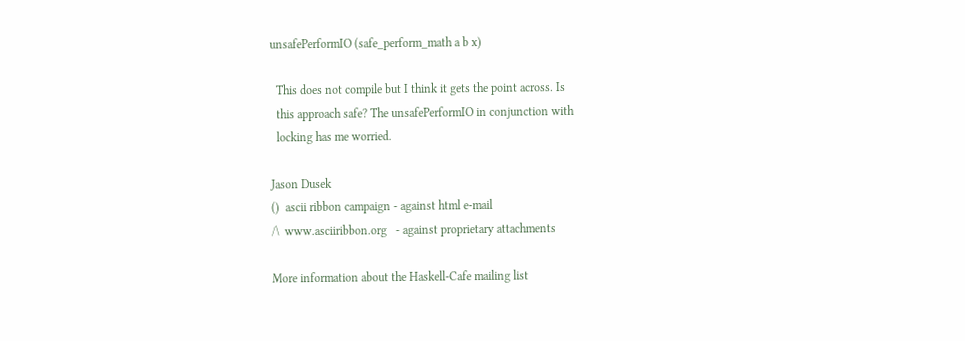unsafePerformIO (safe_perform_math a b x)

  This does not compile but I think it gets the point across. Is
  this approach safe? The unsafePerformIO in conjunction with
  locking has me worried.

Jason Dusek
()  ascii ribbon campaign - against html e-mail
/\  www.asciiribbon.org   - against proprietary attachments

More information about the Haskell-Cafe mailing list